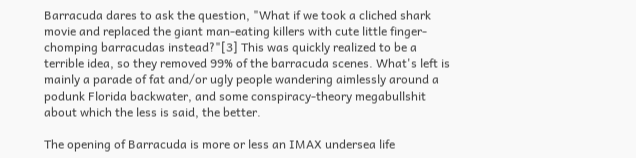Barracuda dares to ask the question, "What if we took a cliched shark movie and replaced the giant man-eating killers with cute little finger-chomping barracudas instead?"[3] This was quickly realized to be a terrible idea, so they removed 99% of the barracuda scenes. What's left is mainly a parade of fat and/or ugly people wandering aimlessly around a podunk Florida backwater, and some conspiracy-theory megabullshit about which the less is said, the better.

The opening of Barracuda is more or less an IMAX undersea life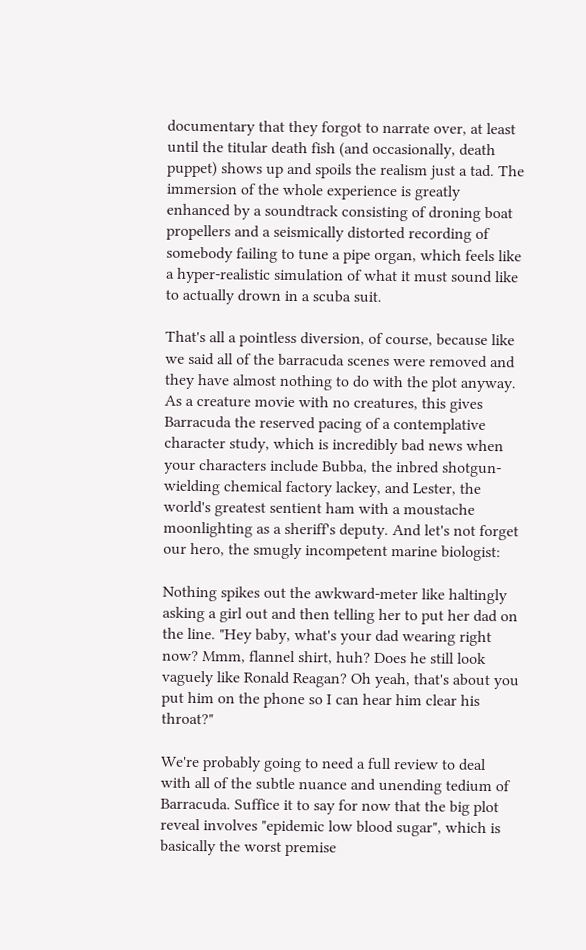documentary that they forgot to narrate over, at least until the titular death fish (and occasionally, death puppet) shows up and spoils the realism just a tad. The immersion of the whole experience is greatly enhanced by a soundtrack consisting of droning boat propellers and a seismically distorted recording of somebody failing to tune a pipe organ, which feels like a hyper-realistic simulation of what it must sound like to actually drown in a scuba suit.

That's all a pointless diversion, of course, because like we said all of the barracuda scenes were removed and they have almost nothing to do with the plot anyway. As a creature movie with no creatures, this gives Barracuda the reserved pacing of a contemplative character study, which is incredibly bad news when your characters include Bubba, the inbred shotgun-wielding chemical factory lackey, and Lester, the world's greatest sentient ham with a moustache moonlighting as a sheriff's deputy. And let's not forget our hero, the smugly incompetent marine biologist:

Nothing spikes out the awkward-meter like haltingly asking a girl out and then telling her to put her dad on the line. "Hey baby, what's your dad wearing right now? Mmm, flannel shirt, huh? Does he still look vaguely like Ronald Reagan? Oh yeah, that's about you put him on the phone so I can hear him clear his throat?"

We're probably going to need a full review to deal with all of the subtle nuance and unending tedium of Barracuda. Suffice it to say for now that the big plot reveal involves "epidemic low blood sugar", which is basically the worst premise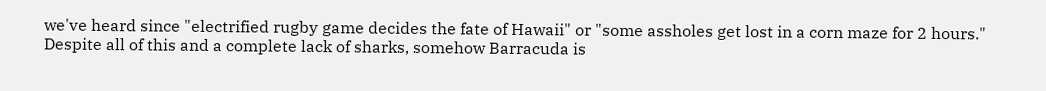we've heard since "electrified rugby game decides the fate of Hawaii" or "some assholes get lost in a corn maze for 2 hours." Despite all of this and a complete lack of sharks, somehow Barracuda is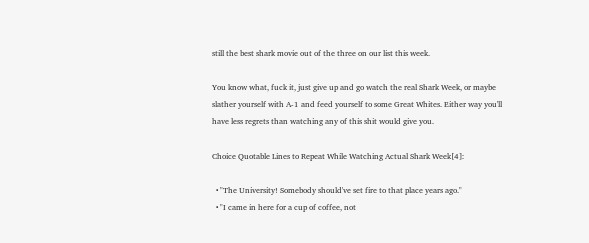still the best shark movie out of the three on our list this week.

You know what, fuck it, just give up and go watch the real Shark Week, or maybe slather yourself with A-1 and feed yourself to some Great Whites. Either way you'll have less regrets than watching any of this shit would give you.

Choice Quotable Lines to Repeat While Watching Actual Shark Week[4]:

  • "The University! Somebody should've set fire to that place years ago."
  • "I came in here for a cup of coffee, not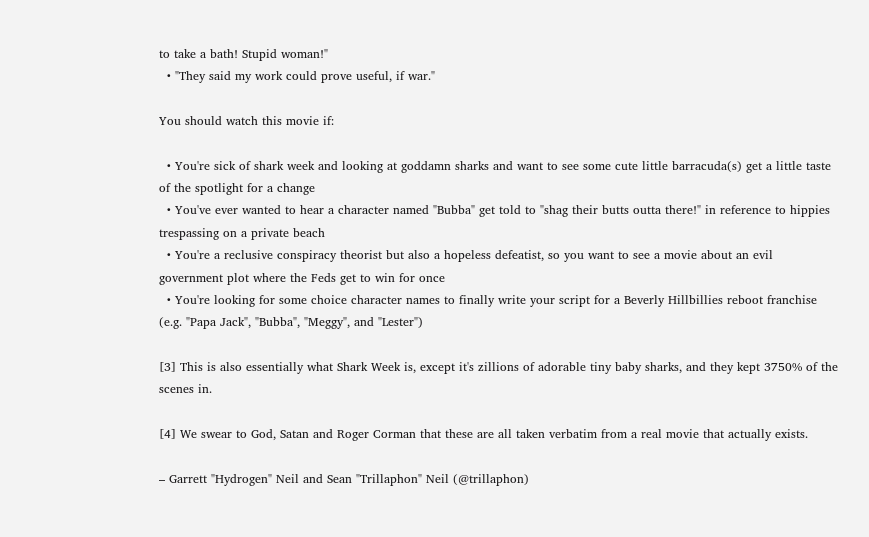to take a bath! Stupid woman!"
  • "They said my work could prove useful, if war."

You should watch this movie if:

  • You're sick of shark week and looking at goddamn sharks and want to see some cute little barracuda(s) get a little taste of the spotlight for a change
  • You've ever wanted to hear a character named "Bubba" get told to "shag their butts outta there!" in reference to hippies trespassing on a private beach
  • You're a reclusive conspiracy theorist but also a hopeless defeatist, so you want to see a movie about an evil government plot where the Feds get to win for once
  • You're looking for some choice character names to finally write your script for a Beverly Hillbillies reboot franchise (e.g. "Papa Jack", "Bubba", "Meggy", and "Lester")

[3] This is also essentially what Shark Week is, except it's zillions of adorable tiny baby sharks, and they kept 3750% of the scenes in.

[4] We swear to God, Satan and Roger Corman that these are all taken verbatim from a real movie that actually exists.

– Garrett "Hydrogen" Neil and Sean "Trillaphon" Neil (@trillaphon)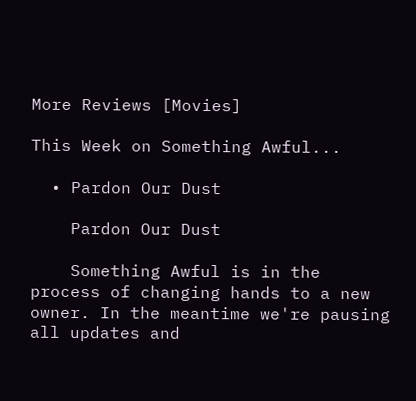More Reviews [Movies]

This Week on Something Awful...

  • Pardon Our Dust

    Pardon Our Dust

    Something Awful is in the process of changing hands to a new owner. In the meantime we're pausing all updates and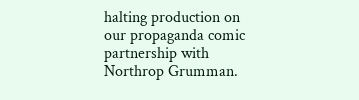halting production on our propaganda comic partnership with Northrop Grumman.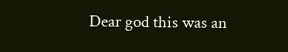Dear god this was an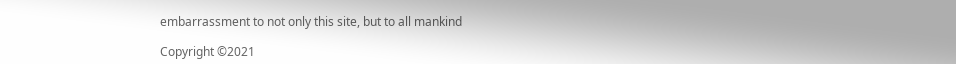embarrassment to not only this site, but to all mankind

Copyright ©2021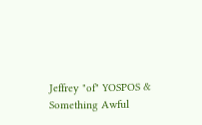Jeffrey "of" YOSPOS & Something Awful